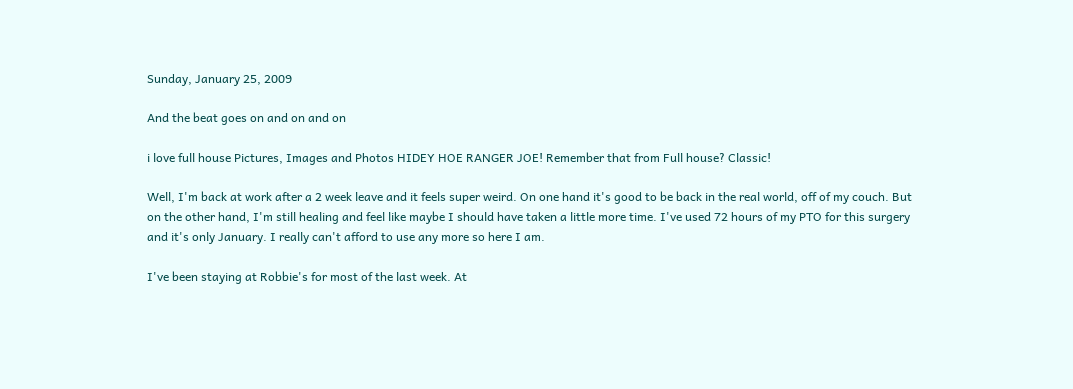Sunday, January 25, 2009

And the beat goes on and on and on

i love full house Pictures, Images and Photos HIDEY HOE RANGER JOE! Remember that from Full house? Classic!

Well, I'm back at work after a 2 week leave and it feels super weird. On one hand it's good to be back in the real world, off of my couch. But on the other hand, I'm still healing and feel like maybe I should have taken a little more time. I've used 72 hours of my PTO for this surgery and it's only January. I really can't afford to use any more so here I am.

I've been staying at Robbie's for most of the last week. At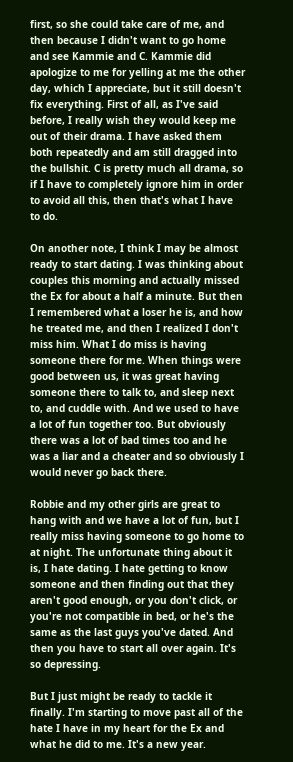first, so she could take care of me, and then because I didn't want to go home and see Kammie and C. Kammie did apologize to me for yelling at me the other day, which I appreciate, but it still doesn't fix everything. First of all, as I've said before, I really wish they would keep me out of their drama. I have asked them both repeatedly and am still dragged into the bullshit. C is pretty much all drama, so if I have to completely ignore him in order to avoid all this, then that's what I have to do.

On another note, I think I may be almost ready to start dating. I was thinking about couples this morning and actually missed the Ex for about a half a minute. But then I remembered what a loser he is, and how he treated me, and then I realized I don't miss him. What I do miss is having someone there for me. When things were good between us, it was great having someone there to talk to, and sleep next to, and cuddle with. And we used to have a lot of fun together too. But obviously there was a lot of bad times too and he was a liar and a cheater and so obviously I would never go back there.

Robbie and my other girls are great to hang with and we have a lot of fun, but I really miss having someone to go home to at night. The unfortunate thing about it is, I hate dating. I hate getting to know someone and then finding out that they aren't good enough, or you don't click, or you're not compatible in bed, or he's the same as the last guys you've dated. And then you have to start all over again. It's so depressing.

But I just might be ready to tackle it finally. I'm starting to move past all of the hate I have in my heart for the Ex and what he did to me. It's a new year.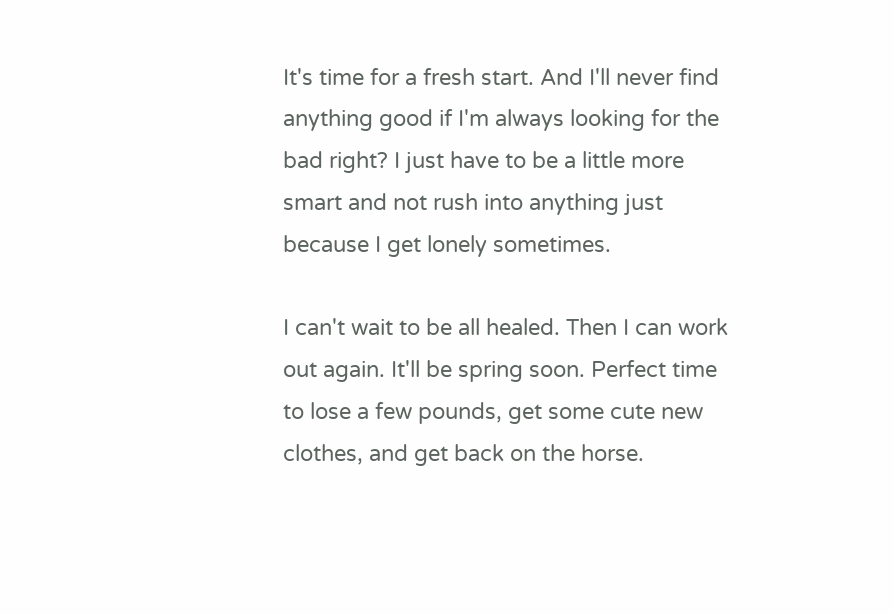It's time for a fresh start. And I'll never find anything good if I'm always looking for the bad right? I just have to be a little more smart and not rush into anything just because I get lonely sometimes.

I can't wait to be all healed. Then I can work out again. It'll be spring soon. Perfect time to lose a few pounds, get some cute new clothes, and get back on the horse.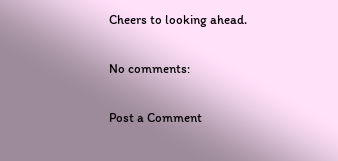Cheers to looking ahead.

No comments:

Post a Comment